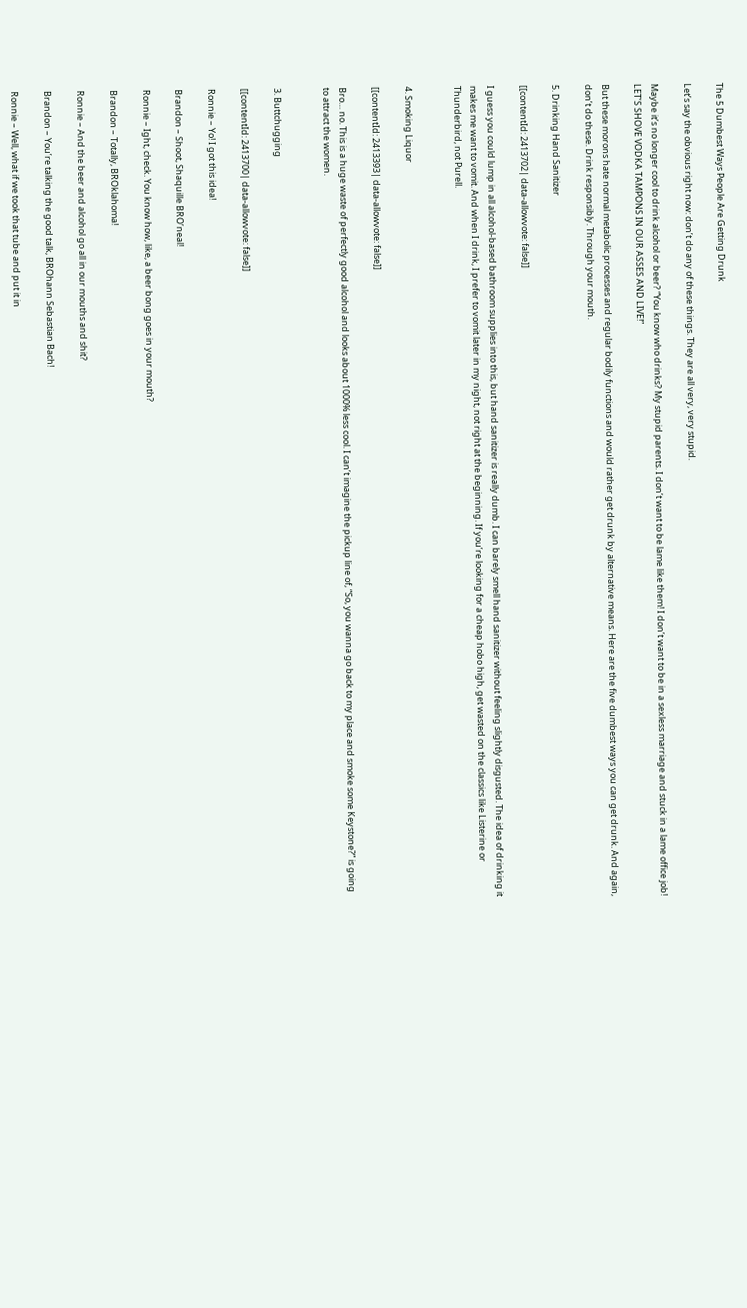The 5 Dumbest Ways People Are Getting Drunk

Let’s say the obvious right now: don’t do any of these things. They are all very, very stupid.

Maybe it’s no longer cool to drink alcohol or beer? “You know who drinks? My stupid parents. I don’t want to be lame like them! I don’t want to be in a sexless marriage and stuck in a lame office job! LET’S SHOVE VODKA TAMPONS IN OUR ASSES AND LIVE!”

But these morons hate normal metabolic processes and regular bodily functions and would rather get drunk by alternative means. Here are the five dumbest ways you can get drunk. And again, don’t do these. Drink responsibly. Through your mouth.

5. Drinking Hand Sanitizer

[[contentId: 2413702| data-allowvote: false]]

I guess you could lump in all alcohol-based bathroom supplies into this, but hand sanitizer is really dumb. I can barely smell hand sanitizer without feeling slightly disgusted. The idea of drinking it makes me want to vomit. And when I drink, I prefer to vomit later in my night, not right at the beginning. If you’re looking for a cheap hobo high, get wasted on the classics like Listerine or Thunderbird, not Purell.


4. Smoking Liquor

[[contentId: 2413393| data-allowvote: false]]

Bro… no. This is a huge waste of perfectly good alcohol and looks about 1000% less cool. I can’t imagine the pickup line of, “So, you wanna go back to my place and smoke some Keystone?” is going to attract the women.


3. Buttchugging

[[contentId: 2413700| data-allowvote: false]]

Ronnie – Yo! I got this idea!

Brandon – Shoot, Shaquille BRO’neal!

Ronnie – Ight, check. You know how, like, a beer bong goes in your mouth?

Brandon – Totally, BROklahoma!

Ronnie – And the beer and alcohol go all in our mouths and shit?

Brandon – You’re talking the good talk, BROhann Sebastian Bach!

Ronnie – Well, what if we took that tube and put it in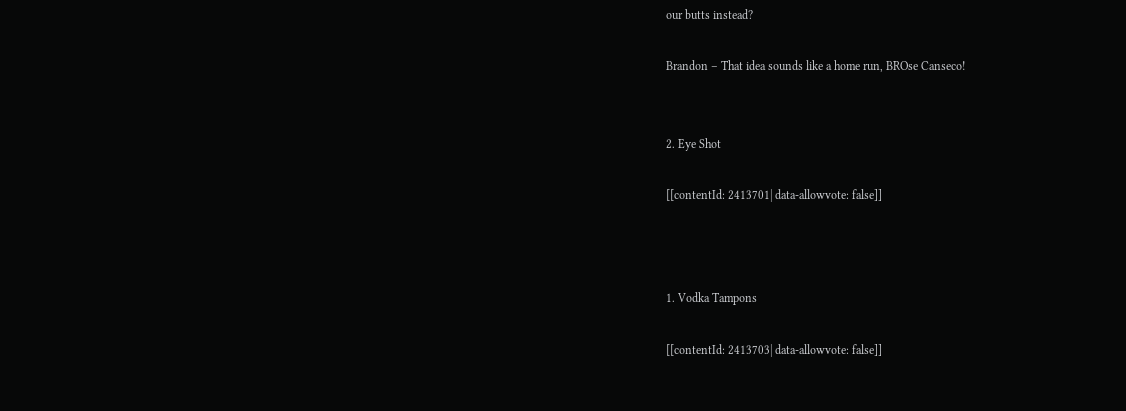our butts instead?

Brandon – That idea sounds like a home run, BROse Canseco!


2. Eye Shot

[[contentId: 2413701| data-allowvote: false]]



1. Vodka Tampons

[[contentId: 2413703| data-allowvote: false]]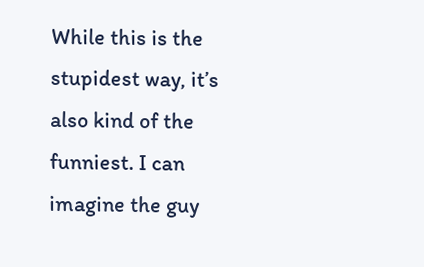While this is the stupidest way, it’s also kind of the funniest. I can imagine the guy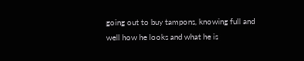going out to buy tampons, knowing full and well how he looks and what he is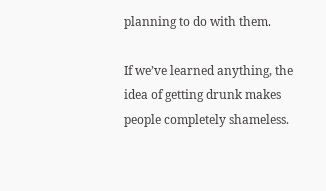planning to do with them.

If we’ve learned anything, the idea of getting drunk makes people completely shameless.